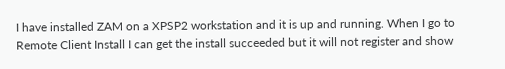I have installed ZAM on a XPSP2 workstation and it is up and running. When I go to Remote Client Install I can get the install succeeded but it will not register and show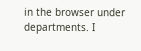in the browser under departments. I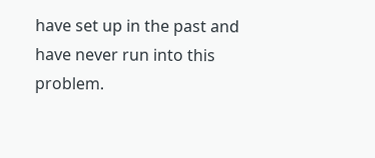have set up in the past and have never run into this problem.